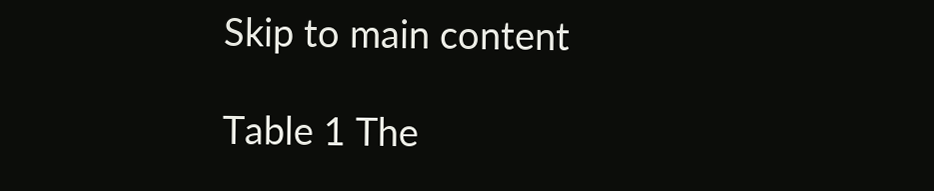Skip to main content

Table 1 The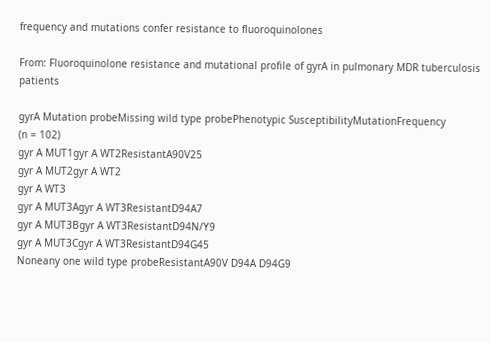frequency and mutations confer resistance to fluoroquinolones

From: Fluoroquinolone resistance and mutational profile of gyrA in pulmonary MDR tuberculosis patients

gyrA Mutation probeMissing wild type probePhenotypic SusceptibilityMutationFrequency
(n = 102)
gyr A MUT1gyr A WT2ResistantA90V25
gyr A MUT2gyr A WT2
gyr A WT3
gyr A MUT3Agyr A WT3ResistantD94A7
gyr A MUT3Bgyr A WT3ResistantD94N/Y9
gyr A MUT3Cgyr A WT3ResistantD94G45
Noneany one wild type probeResistantA90V D94A D94G9